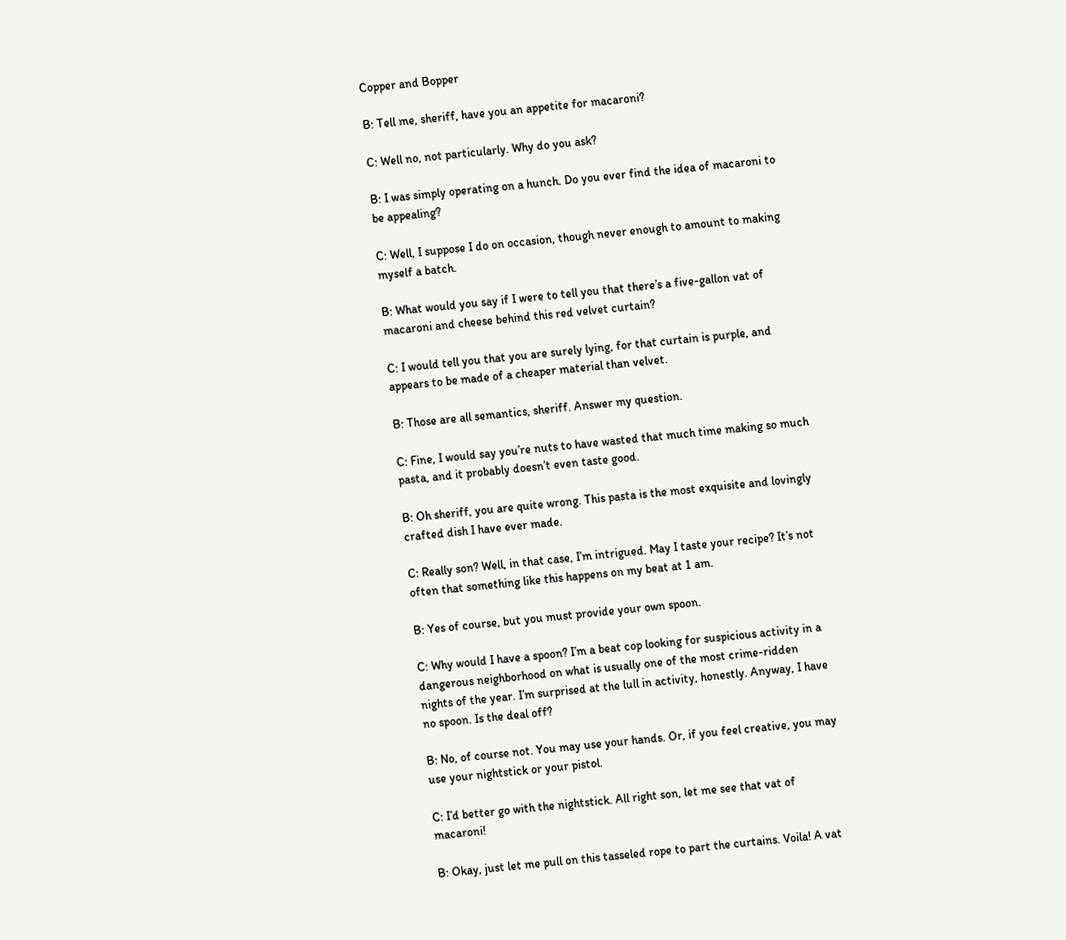Copper and Bopper

B: Tell me, sheriff, have you an appetite for macaroni?

C: Well no, not particularly. Why do you ask?

B: I was simply operating on a hunch. Do you ever find the idea of macaroni to be appealing?

C: Well, I suppose I do on occasion, though never enough to amount to making myself a batch.

B: What would you say if I were to tell you that there’s a five-gallon vat of macaroni and cheese behind this red velvet curtain?

C: I would tell you that you are surely lying, for that curtain is purple, and appears to be made of a cheaper material than velvet.

B: Those are all semantics, sheriff. Answer my question.

C: Fine, I would say you’re nuts to have wasted that much time making so much pasta, and it probably doesn’t even taste good.

B: Oh sheriff, you are quite wrong. This pasta is the most exquisite and lovingly crafted dish I have ever made.

C: Really son? Well, in that case, I’m intrigued. May I taste your recipe? It’s not often that something like this happens on my beat at 1 am.

B: Yes of course, but you must provide your own spoon.

C: Why would I have a spoon? I’m a beat cop looking for suspicious activity in a dangerous neighborhood on what is usually one of the most crime-ridden nights of the year. I’m surprised at the lull in activity, honestly. Anyway, I have no spoon. Is the deal off?

B: No, of course not. You may use your hands. Or, if you feel creative, you may use your nightstick or your pistol.

C: I’d better go with the nightstick. All right son, let me see that vat of macaroni!

B: Okay, just let me pull on this tasseled rope to part the curtains. Voila! A vat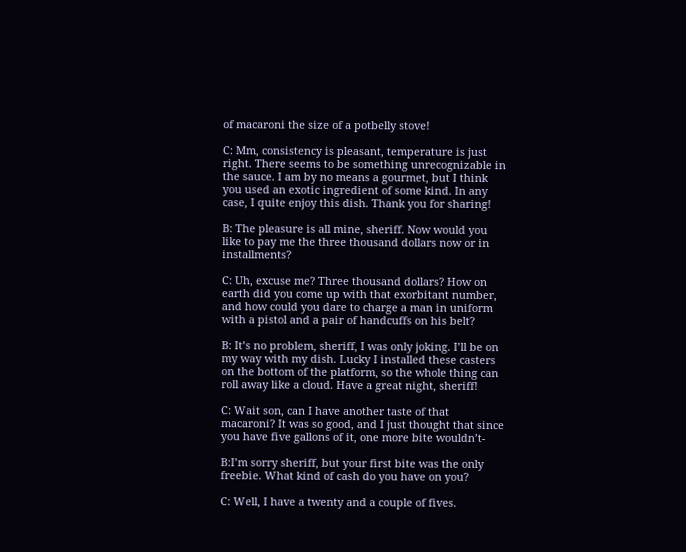of macaroni the size of a potbelly stove!

C: Mm, consistency is pleasant, temperature is just right. There seems to be something unrecognizable in the sauce. I am by no means a gourmet, but I think you used an exotic ingredient of some kind. In any case, I quite enjoy this dish. Thank you for sharing!

B: The pleasure is all mine, sheriff. Now would you like to pay me the three thousand dollars now or in installments?

C: Uh, excuse me? Three thousand dollars? How on earth did you come up with that exorbitant number, and how could you dare to charge a man in uniform with a pistol and a pair of handcuffs on his belt?

B: It’s no problem, sheriff, I was only joking. I’ll be on my way with my dish. Lucky I installed these casters on the bottom of the platform, so the whole thing can roll away like a cloud. Have a great night, sheriff!

C: Wait son, can I have another taste of that macaroni? It was so good, and I just thought that since you have five gallons of it, one more bite wouldn’t-

B:I’m sorry sheriff, but your first bite was the only freebie. What kind of cash do you have on you?

C: Well, I have a twenty and a couple of fives.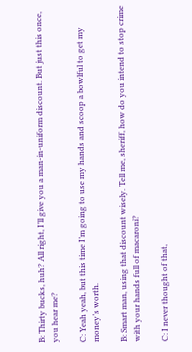B: Thirty bucks, huh? All right, I’ll give you a man-in-uniform discount. But just this once, you hear me?

C: Yeah yeah, but this time I’m going to use my hands and scoop a bowlful to get my money’s worth.

B: Smart man, using that discount wisely. Tell me, sheriff, how do you intend to stop crime with your hands full of macaroni?

C: I never thought of that,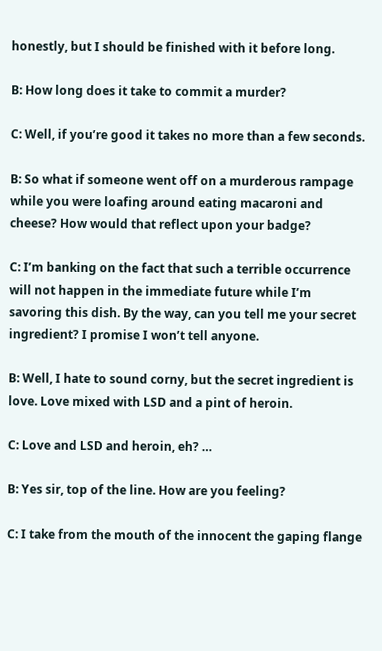honestly, but I should be finished with it before long.

B: How long does it take to commit a murder?

C: Well, if you’re good it takes no more than a few seconds.

B: So what if someone went off on a murderous rampage while you were loafing around eating macaroni and cheese? How would that reflect upon your badge?

C: I’m banking on the fact that such a terrible occurrence will not happen in the immediate future while I’m savoring this dish. By the way, can you tell me your secret ingredient? I promise I won’t tell anyone.

B: Well, I hate to sound corny, but the secret ingredient is love. Love mixed with LSD and a pint of heroin.

C: Love and LSD and heroin, eh? …

B: Yes sir, top of the line. How are you feeling?

C: I take from the mouth of the innocent the gaping flange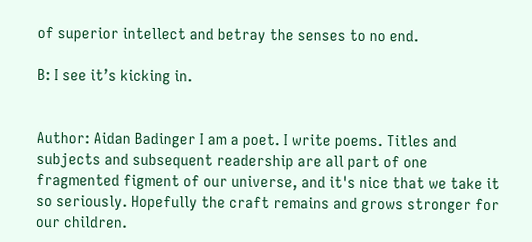of superior intellect and betray the senses to no end.

B: I see it’s kicking in.


Author: Aidan Badinger I am a poet. I write poems. Titles and subjects and subsequent readership are all part of one fragmented figment of our universe, and it's nice that we take it so seriously. Hopefully the craft remains and grows stronger for our children.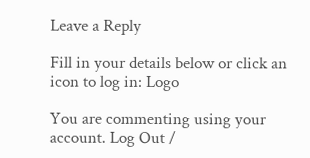Leave a Reply

Fill in your details below or click an icon to log in: Logo

You are commenting using your account. Log Out /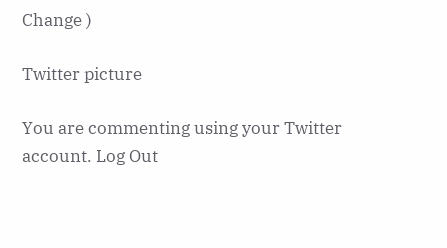Change )

Twitter picture

You are commenting using your Twitter account. Log Out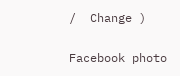/  Change )

Facebook photo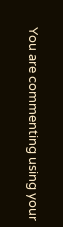You are commenting using your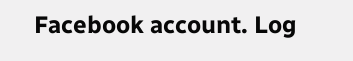Facebook account. Log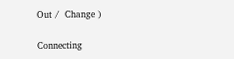Out /  Change )

Connecting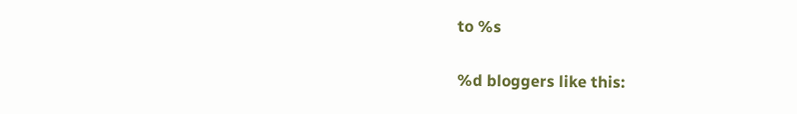to %s

%d bloggers like this: